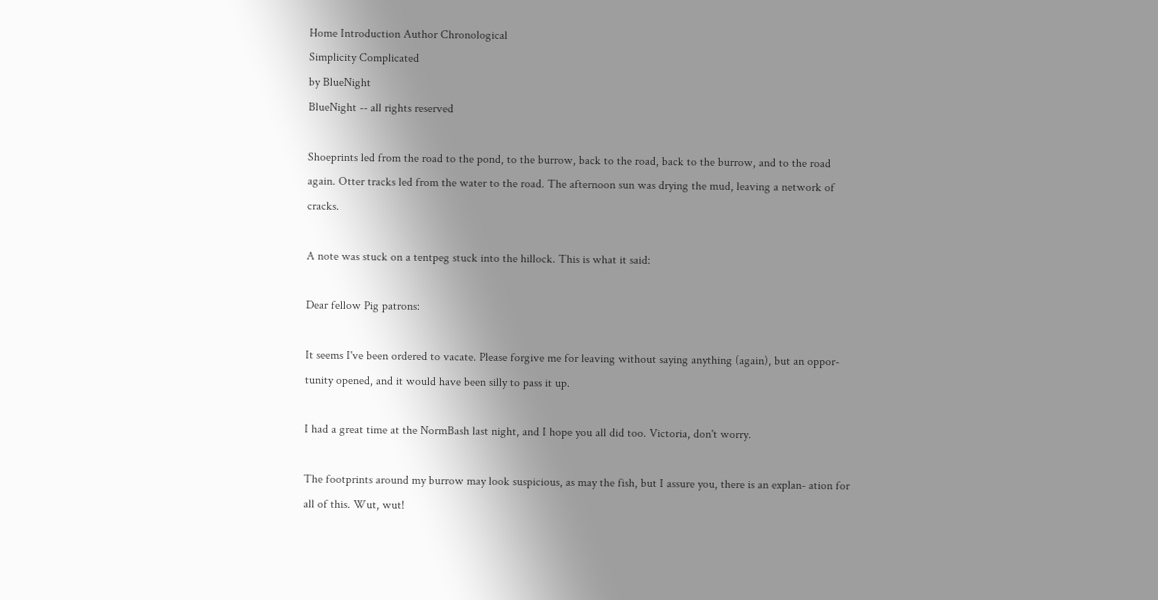Home Introduction Author Chronological
Simplicity Complicated
by BlueNight
BlueNight -- all rights reserved

Shoeprints led from the road to the pond, to the burrow, back to the road, back to the burrow, and to the road again. Otter tracks led from the water to the road. The afternoon sun was drying the mud, leaving a network of cracks.

A note was stuck on a tentpeg stuck into the hillock. This is what it said:

Dear fellow Pig patrons:

It seems I've been ordered to vacate. Please forgive me for leaving without saying anything (again), but an oppor- tunity opened, and it would have been silly to pass it up.

I had a great time at the NormBash last night, and I hope you all did too. Victoria, don't worry.

The footprints around my burrow may look suspicious, as may the fish, but I assure you, there is an explan- ation for all of this. Wut, wut!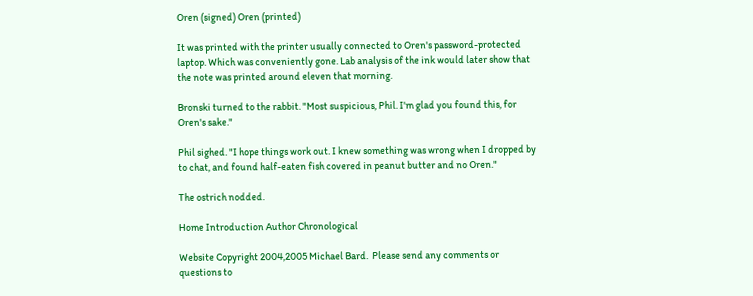Oren (signed) Oren (printed)

It was printed with the printer usually connected to Oren's password-protected laptop. Which was conveniently gone. Lab analysis of the ink would later show that the note was printed around eleven that morning.

Bronski turned to the rabbit. "Most suspicious, Phil. I'm glad you found this, for Oren's sake."

Phil sighed. "I hope things work out. I knew something was wrong when I dropped by to chat, and found half-eaten fish covered in peanut butter and no Oren."

The ostrich nodded.

Home Introduction Author Chronological

Website Copyright 2004,2005 Michael Bard.  Please send any comments or questions to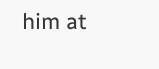him at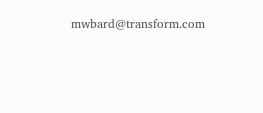mwbard@transform.com